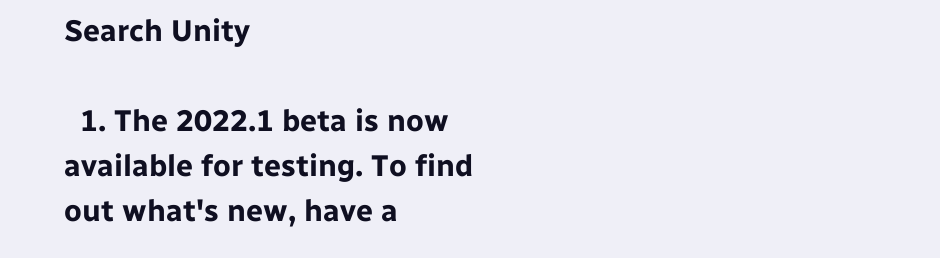Search Unity

  1. The 2022.1 beta is now available for testing. To find out what's new, have a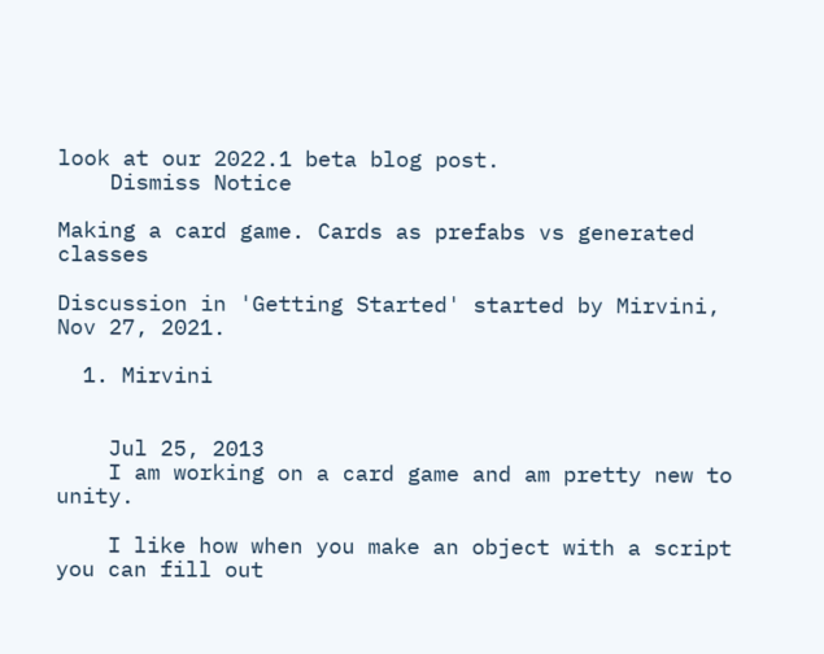look at our 2022.1 beta blog post.
    Dismiss Notice

Making a card game. Cards as prefabs vs generated classes

Discussion in 'Getting Started' started by Mirvini, Nov 27, 2021.

  1. Mirvini


    Jul 25, 2013
    I am working on a card game and am pretty new to unity.

    I like how when you make an object with a script you can fill out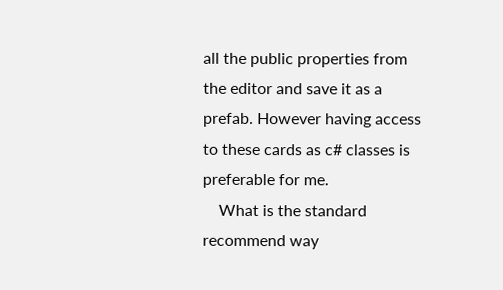all the public properties from the editor and save it as a prefab. However having access to these cards as c# classes is preferable for me.
    What is the standard recommend way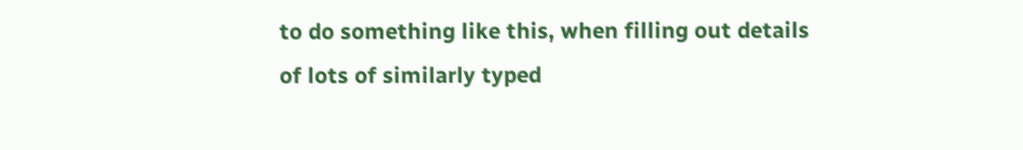to do something like this, when filling out details of lots of similarly typed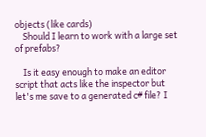objects (like cards)
    Should I learn to work with a large set of prefabs?

    Is it easy enough to make an editor script that acts like the inspector but let's me save to a generated c# file? I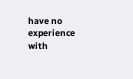have no experience with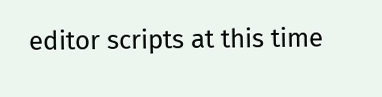editor scripts at this time